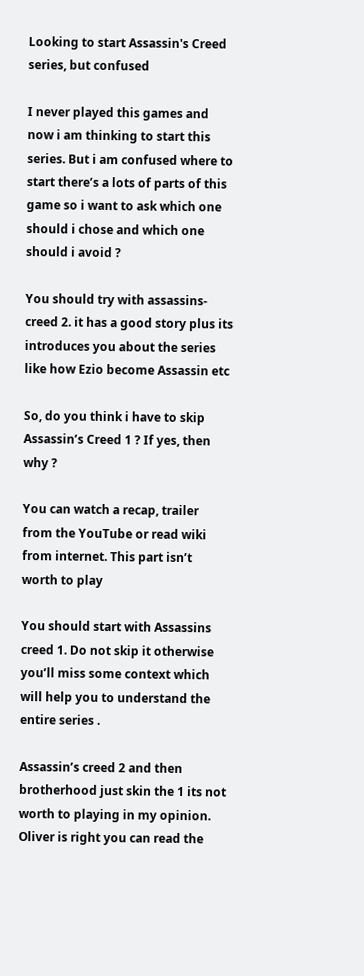Looking to start Assassin's Creed series, but confused

I never played this games and now i am thinking to start this series. But i am confused where to start there’s a lots of parts of this game so i want to ask which one should i chose and which one should i avoid ?

You should try with assassins-creed 2. it has a good story plus its introduces you about the series like how Ezio become Assassin etc

So, do you think i have to skip Assassin’s Creed 1 ? If yes, then why ?

You can watch a recap, trailer from the YouTube or read wiki from internet. This part isn’t worth to play

You should start with Assassins creed 1. Do not skip it otherwise you’ll miss some context which will help you to understand the entire series .

Assassin’s creed 2 and then brotherhood just skin the 1 its not worth to playing in my opinion. Oliver is right you can read the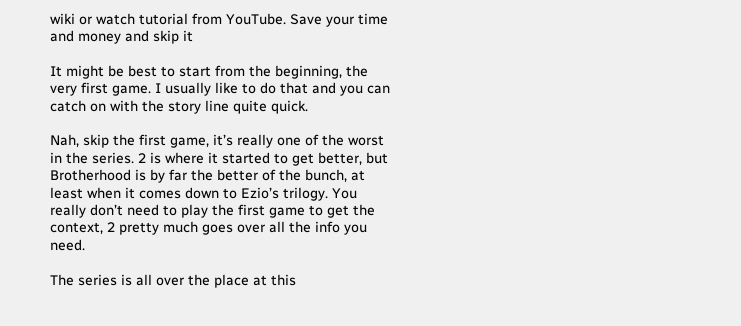wiki or watch tutorial from YouTube. Save your time and money and skip it

It might be best to start from the beginning, the very first game. I usually like to do that and you can catch on with the story line quite quick.

Nah, skip the first game, it’s really one of the worst in the series. 2 is where it started to get better, but Brotherhood is by far the better of the bunch, at least when it comes down to Ezio’s trilogy. You really don’t need to play the first game to get the context, 2 pretty much goes over all the info you need.

The series is all over the place at this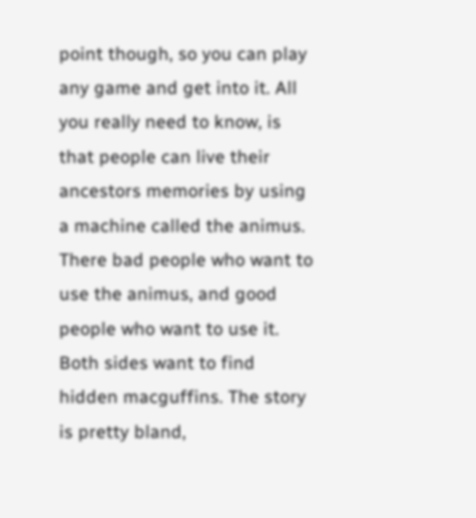point though, so you can play any game and get into it. All you really need to know, is that people can live their ancestors memories by using a machine called the animus. There bad people who want to use the animus, and good people who want to use it. Both sides want to find hidden macguffins. The story is pretty bland,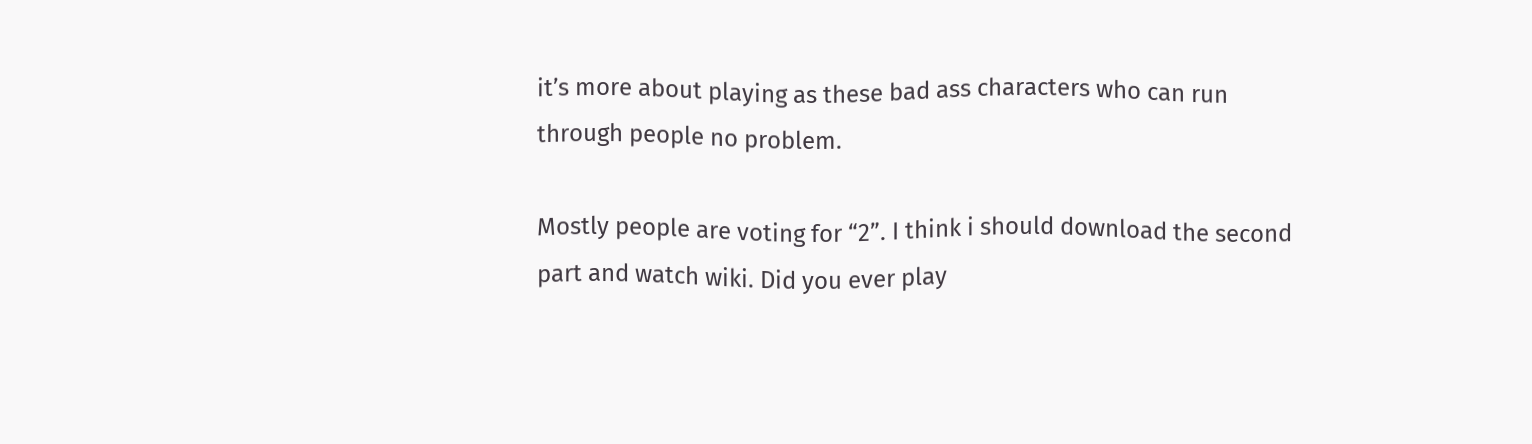it’s more about playing as these bad ass characters who can run through people no problem.

Mostly people are voting for “2”. I think i should download the second part and watch wiki. Did you ever play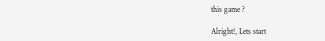this game ?

Alright!, Lets start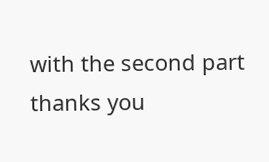with the second part thanks you